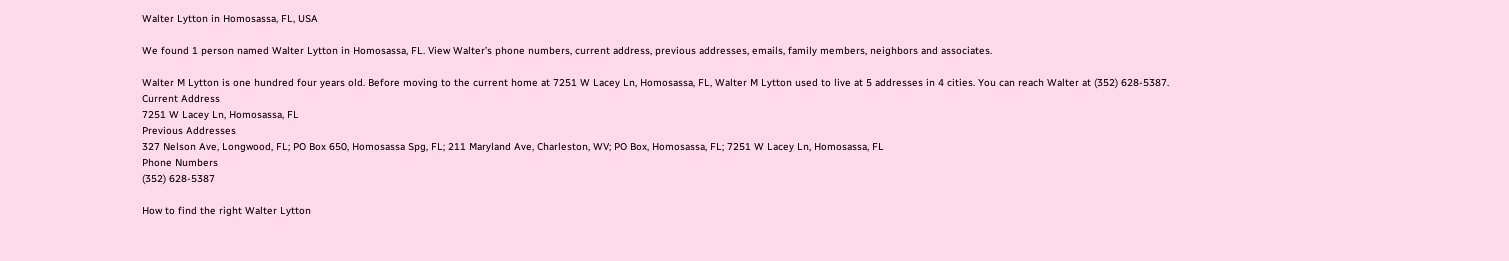Walter Lytton in Homosassa, FL, USA

We found 1 person named Walter Lytton in Homosassa, FL. View Walter’s phone numbers, current address, previous addresses, emails, family members, neighbors and associates.

Walter M Lytton is one hundred four years old. Before moving to the current home at 7251 W Lacey Ln, Homosassa, FL, Walter M Lytton used to live at 5 addresses in 4 cities. You can reach Walter at (352) 628-5387.
Current Address
7251 W Lacey Ln, Homosassa, FL
Previous Addresses
327 Nelson Ave, Longwood, FL; PO Box 650, Homosassa Spg, FL; 211 Maryland Ave, Charleston, WV; PO Box, Homosassa, FL; 7251 W Lacey Ln, Homosassa, FL
Phone Numbers
(352) 628-5387

How to find the right Walter Lytton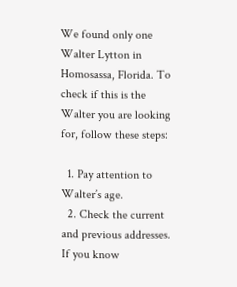We found only one Walter Lytton in Homosassa, Florida. To check if this is the Walter you are looking for, follow these steps:

  1. Pay attention to Walter’s age.
  2. Check the current and previous addresses. If you know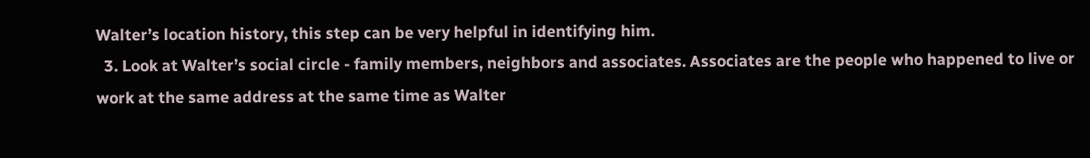Walter’s location history, this step can be very helpful in identifying him.
  3. Look at Walter’s social circle - family members, neighbors and associates. Associates are the people who happened to live or work at the same address at the same time as Walter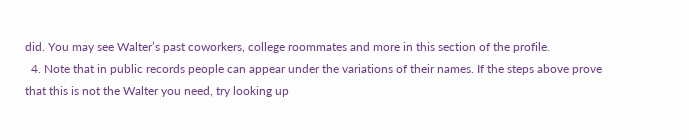did. You may see Walter’s past coworkers, college roommates and more in this section of the profile.
  4. Note that in public records people can appear under the variations of their names. If the steps above prove that this is not the Walter you need, try looking up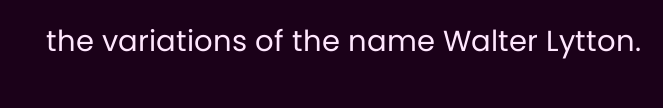the variations of the name Walter Lytton.